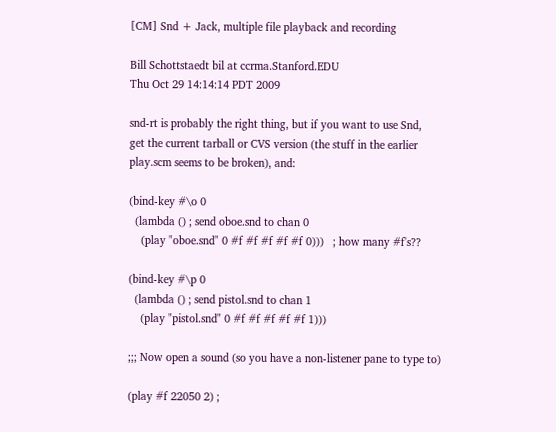[CM] Snd + Jack, multiple file playback and recording

Bill Schottstaedt bil at ccrma.Stanford.EDU
Thu Oct 29 14:14:14 PDT 2009

snd-rt is probably the right thing, but if you want to use Snd,
get the current tarball or CVS version (the stuff in the earlier
play.scm seems to be broken), and:

(bind-key #\o 0
  (lambda () ; send oboe.snd to chan 0
    (play "oboe.snd" 0 #f #f #f #f #f 0)))   ; how many #f's??

(bind-key #\p 0
  (lambda () ; send pistol.snd to chan 1
    (play "pistol.snd" 0 #f #f #f #f #f 1)))

;;; Now open a sound (so you have a non-listener pane to type to)

(play #f 22050 2) ;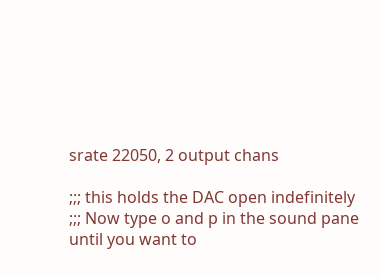srate 22050, 2 output chans

;;; this holds the DAC open indefinitely
;;; Now type o and p in the sound pane until you want to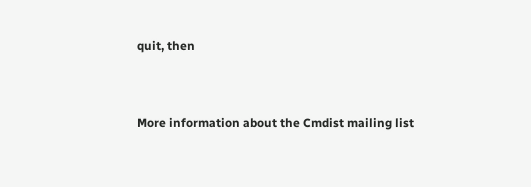quit, then


More information about the Cmdist mailing list